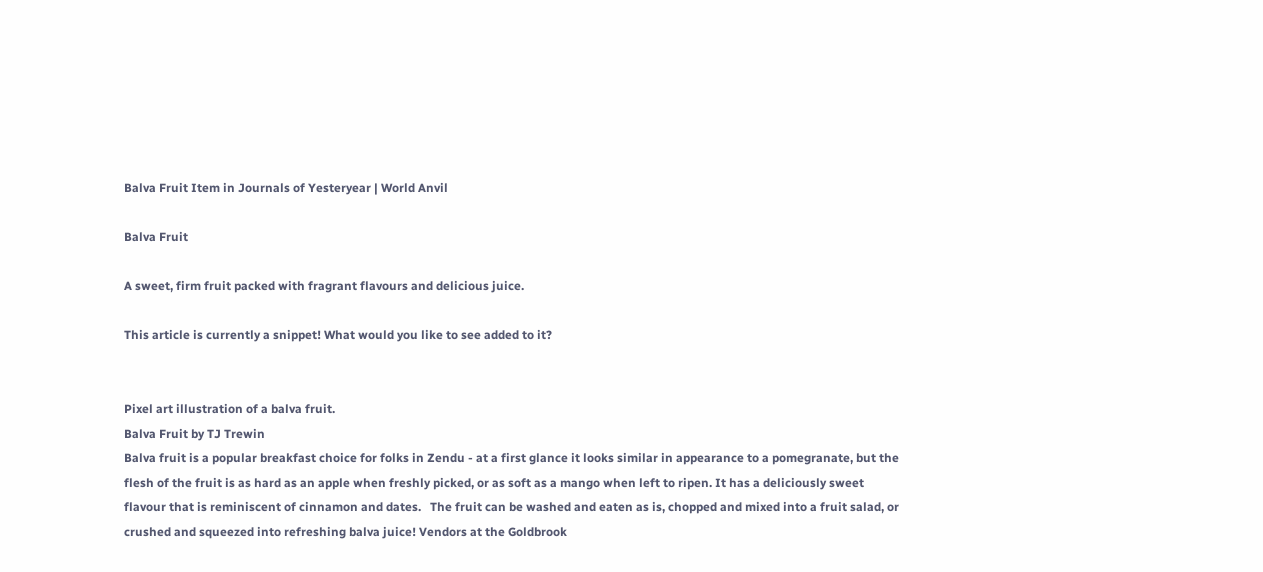Balva Fruit Item in Journals of Yesteryear | World Anvil

Balva Fruit

A sweet, firm fruit packed with fragrant flavours and delicious juice.

This article is currently a snippet! What would you like to see added to it?


Pixel art illustration of a balva fruit.
Balva Fruit by TJ Trewin
Balva fruit is a popular breakfast choice for folks in Zendu - at a first glance it looks similar in appearance to a pomegranate, but the flesh of the fruit is as hard as an apple when freshly picked, or as soft as a mango when left to ripen. It has a deliciously sweet flavour that is reminiscent of cinnamon and dates.   The fruit can be washed and eaten as is, chopped and mixed into a fruit salad, or crushed and squeezed into refreshing balva juice! Vendors at the Goldbrook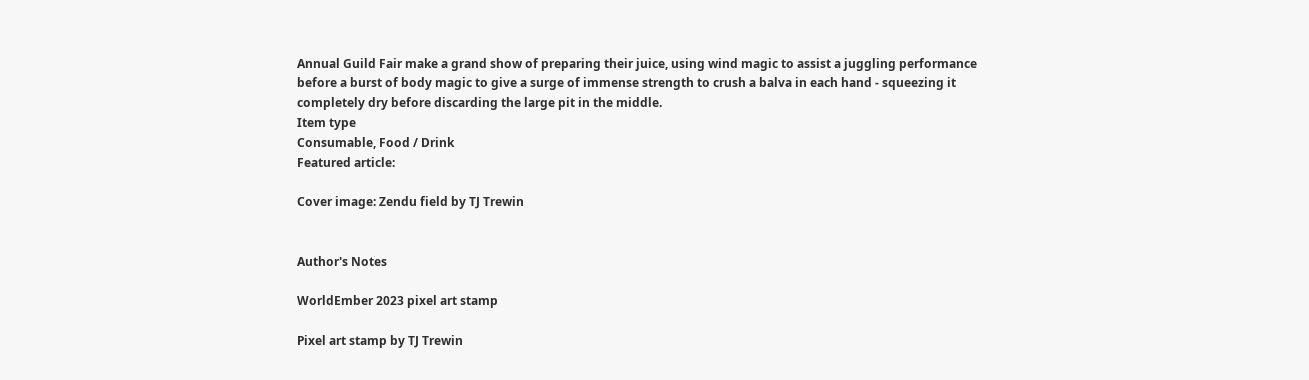Annual Guild Fair make a grand show of preparing their juice, using wind magic to assist a juggling performance before a burst of body magic to give a surge of immense strength to crush a balva in each hand - squeezing it completely dry before discarding the large pit in the middle.
Item type
Consumable, Food / Drink
Featured article:

Cover image: Zendu field by TJ Trewin


Author's Notes

WorldEmber 2023 pixel art stamp

Pixel art stamp by TJ Trewin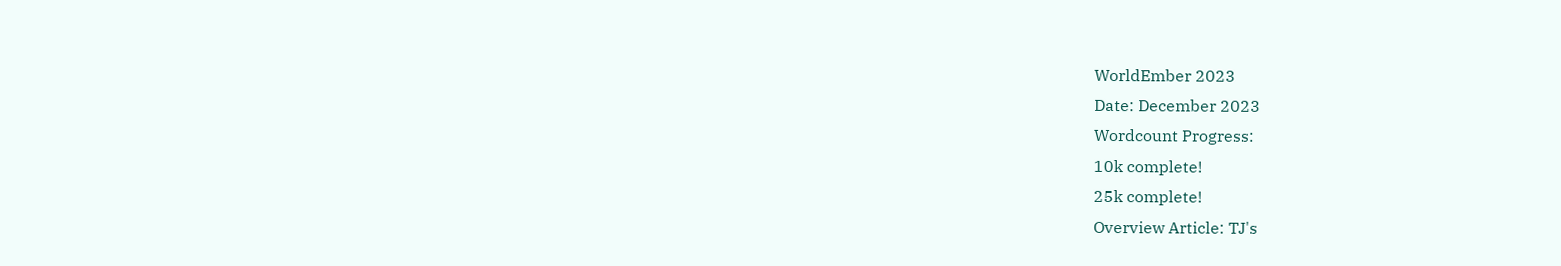WorldEmber 2023
Date: December 2023
Wordcount Progress:
10k complete!
25k complete!
Overview Article: TJ's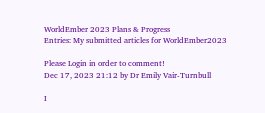WorldEmber 2023 Plans & Progress
Entries: My submitted articles for WorldEmber2023

Please Login in order to comment!
Dec 17, 2023 21:12 by Dr Emily Vair-Turnbull

I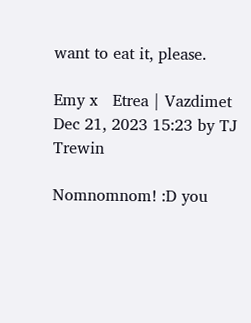want to eat it, please.

Emy x   Etrea | Vazdimet
Dec 21, 2023 15:23 by TJ Trewin

Nomnomnom! :D you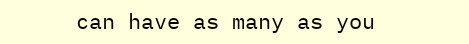can have as many as you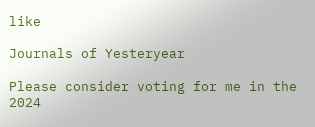like

Journals of Yesteryear

Please consider voting for me in the 2024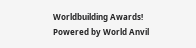Worldbuilding Awards!
Powered by World Anvil